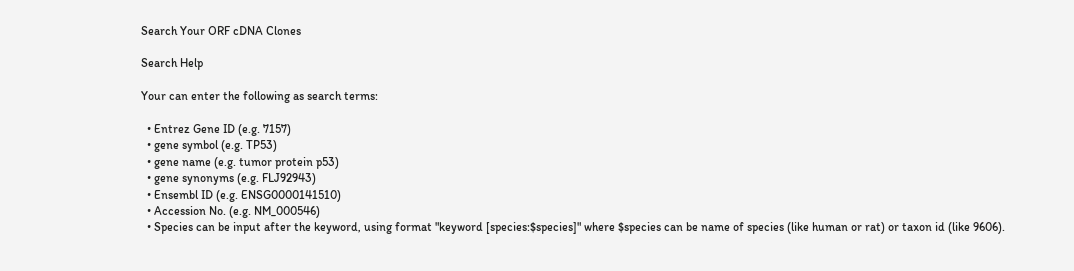Search Your ORF cDNA Clones

Search Help

Your can enter the following as search terms:

  • Entrez Gene ID (e.g. 7157)
  • gene symbol (e.g. TP53)
  • gene name (e.g. tumor protein p53)
  • gene synonyms (e.g. FLJ92943)
  • Ensembl ID (e.g. ENSG0000141510)
  • Accession No. (e.g. NM_000546)
  • Species can be input after the keyword, using format "keyword [species:$species]" where $species can be name of species (like human or rat) or taxon id (like 9606).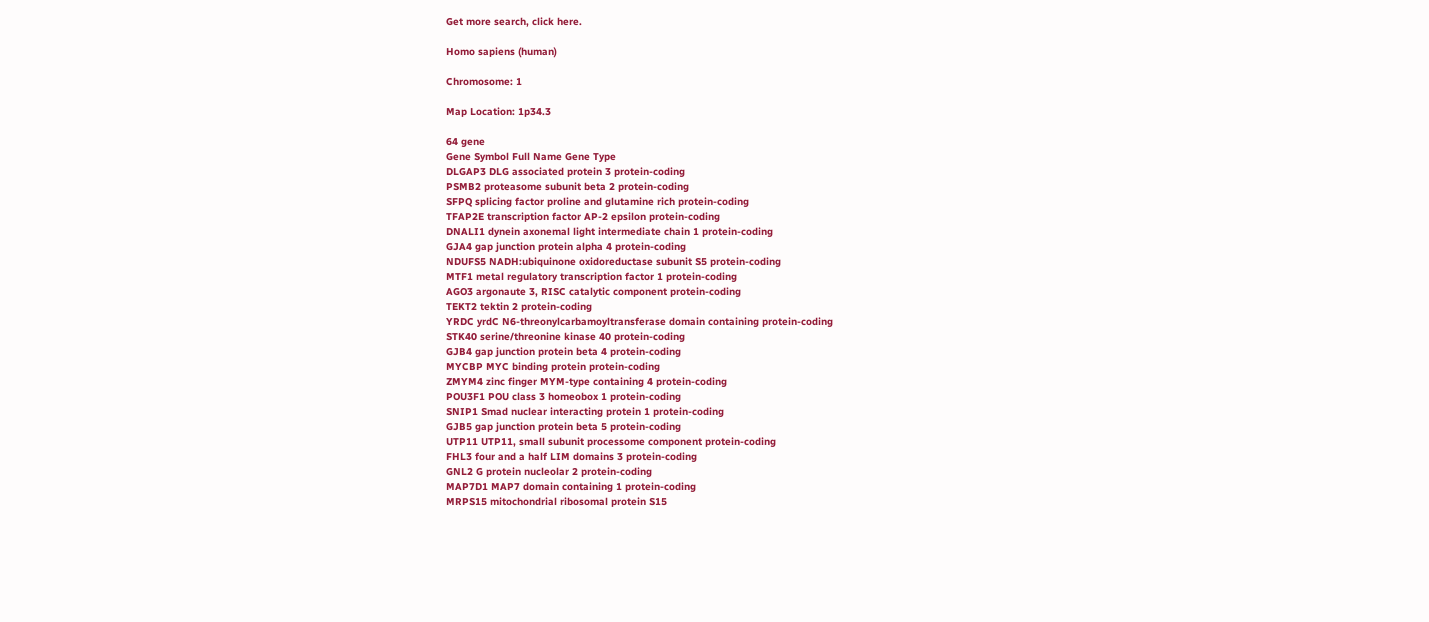Get more search, click here.

Homo sapiens (human)

Chromosome: 1

Map Location: 1p34.3

64 gene
Gene Symbol Full Name Gene Type
DLGAP3 DLG associated protein 3 protein-coding
PSMB2 proteasome subunit beta 2 protein-coding
SFPQ splicing factor proline and glutamine rich protein-coding
TFAP2E transcription factor AP-2 epsilon protein-coding
DNALI1 dynein axonemal light intermediate chain 1 protein-coding
GJA4 gap junction protein alpha 4 protein-coding
NDUFS5 NADH:ubiquinone oxidoreductase subunit S5 protein-coding
MTF1 metal regulatory transcription factor 1 protein-coding
AGO3 argonaute 3, RISC catalytic component protein-coding
TEKT2 tektin 2 protein-coding
YRDC yrdC N6-threonylcarbamoyltransferase domain containing protein-coding
STK40 serine/threonine kinase 40 protein-coding
GJB4 gap junction protein beta 4 protein-coding
MYCBP MYC binding protein protein-coding
ZMYM4 zinc finger MYM-type containing 4 protein-coding
POU3F1 POU class 3 homeobox 1 protein-coding
SNIP1 Smad nuclear interacting protein 1 protein-coding
GJB5 gap junction protein beta 5 protein-coding
UTP11 UTP11, small subunit processome component protein-coding
FHL3 four and a half LIM domains 3 protein-coding
GNL2 G protein nucleolar 2 protein-coding
MAP7D1 MAP7 domain containing 1 protein-coding
MRPS15 mitochondrial ribosomal protein S15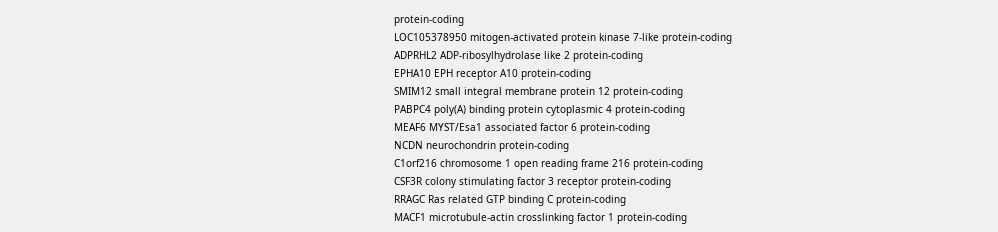protein-coding
LOC105378950 mitogen-activated protein kinase 7-like protein-coding
ADPRHL2 ADP-ribosylhydrolase like 2 protein-coding
EPHA10 EPH receptor A10 protein-coding
SMIM12 small integral membrane protein 12 protein-coding
PABPC4 poly(A) binding protein cytoplasmic 4 protein-coding
MEAF6 MYST/Esa1 associated factor 6 protein-coding
NCDN neurochondrin protein-coding
C1orf216 chromosome 1 open reading frame 216 protein-coding
CSF3R colony stimulating factor 3 receptor protein-coding
RRAGC Ras related GTP binding C protein-coding
MACF1 microtubule-actin crosslinking factor 1 protein-coding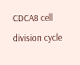CDCA8 cell division cycle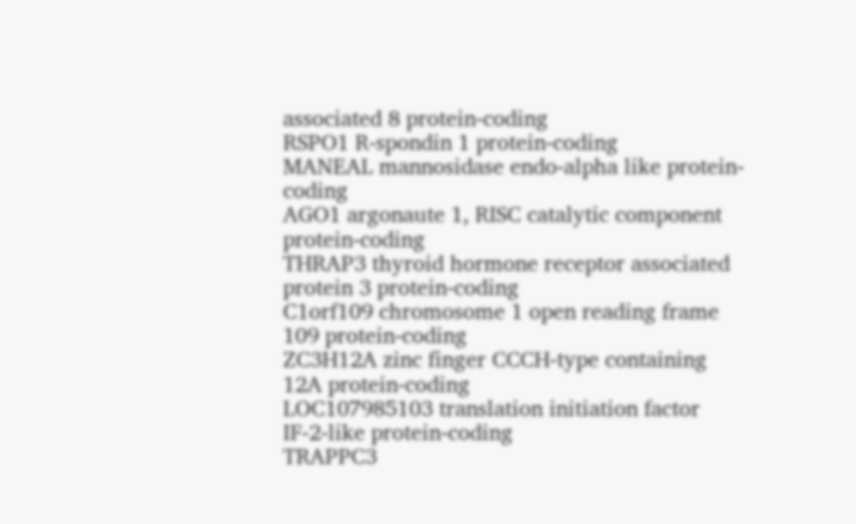associated 8 protein-coding
RSPO1 R-spondin 1 protein-coding
MANEAL mannosidase endo-alpha like protein-coding
AGO1 argonaute 1, RISC catalytic component protein-coding
THRAP3 thyroid hormone receptor associated protein 3 protein-coding
C1orf109 chromosome 1 open reading frame 109 protein-coding
ZC3H12A zinc finger CCCH-type containing 12A protein-coding
LOC107985103 translation initiation factor IF-2-like protein-coding
TRAPPC3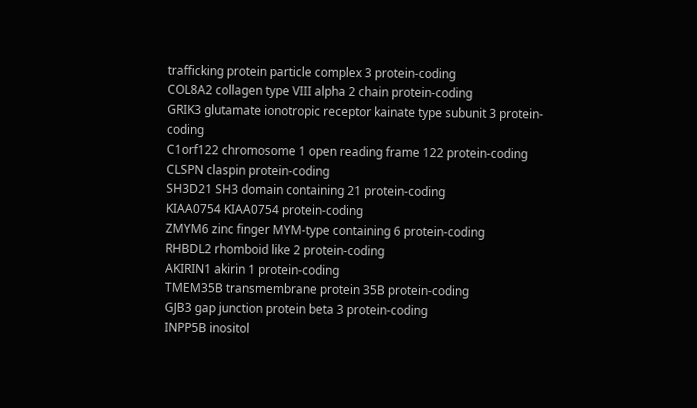trafficking protein particle complex 3 protein-coding
COL8A2 collagen type VIII alpha 2 chain protein-coding
GRIK3 glutamate ionotropic receptor kainate type subunit 3 protein-coding
C1orf122 chromosome 1 open reading frame 122 protein-coding
CLSPN claspin protein-coding
SH3D21 SH3 domain containing 21 protein-coding
KIAA0754 KIAA0754 protein-coding
ZMYM6 zinc finger MYM-type containing 6 protein-coding
RHBDL2 rhomboid like 2 protein-coding
AKIRIN1 akirin 1 protein-coding
TMEM35B transmembrane protein 35B protein-coding
GJB3 gap junction protein beta 3 protein-coding
INPP5B inositol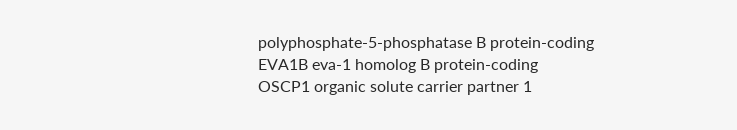polyphosphate-5-phosphatase B protein-coding
EVA1B eva-1 homolog B protein-coding
OSCP1 organic solute carrier partner 1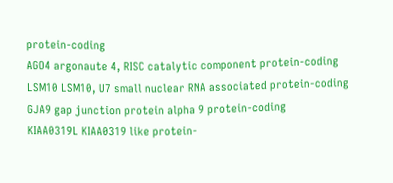protein-coding
AGO4 argonaute 4, RISC catalytic component protein-coding
LSM10 LSM10, U7 small nuclear RNA associated protein-coding
GJA9 gap junction protein alpha 9 protein-coding
KIAA0319L KIAA0319 like protein-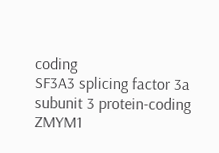coding
SF3A3 splicing factor 3a subunit 3 protein-coding
ZMYM1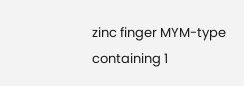zinc finger MYM-type containing 1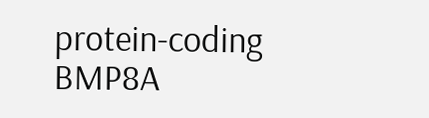protein-coding
BMP8A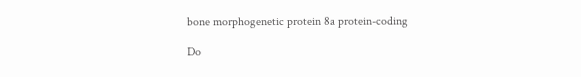bone morphogenetic protein 8a protein-coding

Do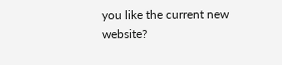you like the current new website?